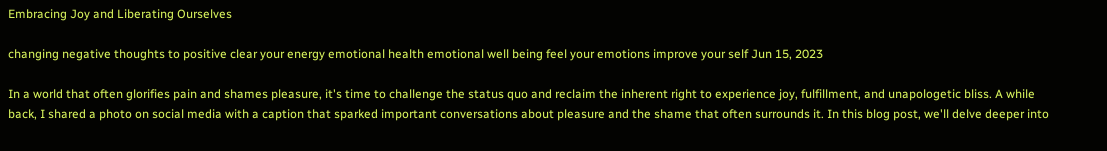Embracing Joy and Liberating Ourselves

changing negative thoughts to positive clear your energy emotional health emotional well being feel your emotions improve your self Jun 15, 2023

In a world that often glorifies pain and shames pleasure, it's time to challenge the status quo and reclaim the inherent right to experience joy, fulfillment, and unapologetic bliss. A while back, I shared a photo on social media with a caption that sparked important conversations about pleasure and the shame that often surrounds it. In this blog post, we'll delve deeper into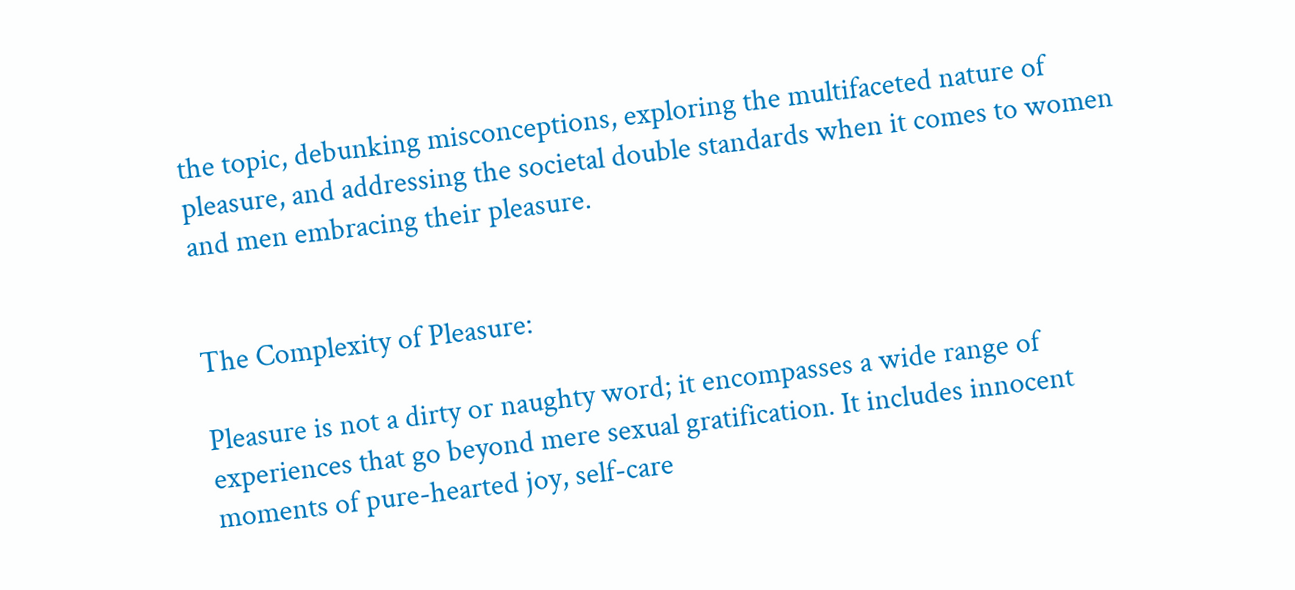the topic, debunking misconceptions, exploring the multifaceted nature of pleasure, and addressing the societal double standards when it comes to women and men embracing their pleasure.


The Complexity of Pleasure:

Pleasure is not a dirty or naughty word; it encompasses a wide range of experiences that go beyond mere sexual gratification. It includes innocent moments of pure-hearted joy, self-care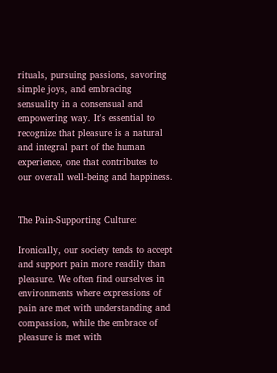rituals, pursuing passions, savoring simple joys, and embracing sensuality in a consensual and empowering way. It's essential to recognize that pleasure is a natural and integral part of the human experience, one that contributes to our overall well-being and happiness.


The Pain-Supporting Culture:

Ironically, our society tends to accept and support pain more readily than pleasure. We often find ourselves in environments where expressions of pain are met with understanding and compassion, while the embrace of pleasure is met with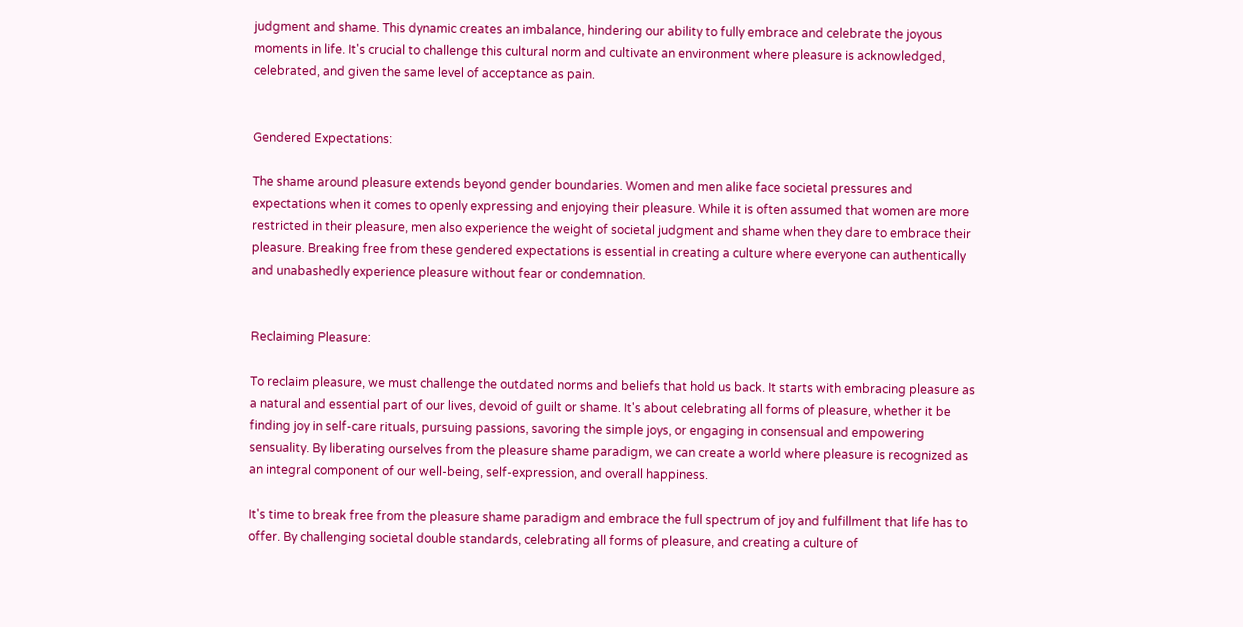judgment and shame. This dynamic creates an imbalance, hindering our ability to fully embrace and celebrate the joyous moments in life. It's crucial to challenge this cultural norm and cultivate an environment where pleasure is acknowledged, celebrated, and given the same level of acceptance as pain.


Gendered Expectations:

The shame around pleasure extends beyond gender boundaries. Women and men alike face societal pressures and expectations when it comes to openly expressing and enjoying their pleasure. While it is often assumed that women are more restricted in their pleasure, men also experience the weight of societal judgment and shame when they dare to embrace their pleasure. Breaking free from these gendered expectations is essential in creating a culture where everyone can authentically and unabashedly experience pleasure without fear or condemnation.


Reclaiming Pleasure:

To reclaim pleasure, we must challenge the outdated norms and beliefs that hold us back. It starts with embracing pleasure as a natural and essential part of our lives, devoid of guilt or shame. It's about celebrating all forms of pleasure, whether it be finding joy in self-care rituals, pursuing passions, savoring the simple joys, or engaging in consensual and empowering sensuality. By liberating ourselves from the pleasure shame paradigm, we can create a world where pleasure is recognized as an integral component of our well-being, self-expression, and overall happiness.

It's time to break free from the pleasure shame paradigm and embrace the full spectrum of joy and fulfillment that life has to offer. By challenging societal double standards, celebrating all forms of pleasure, and creating a culture of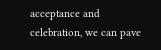acceptance and celebration, we can pave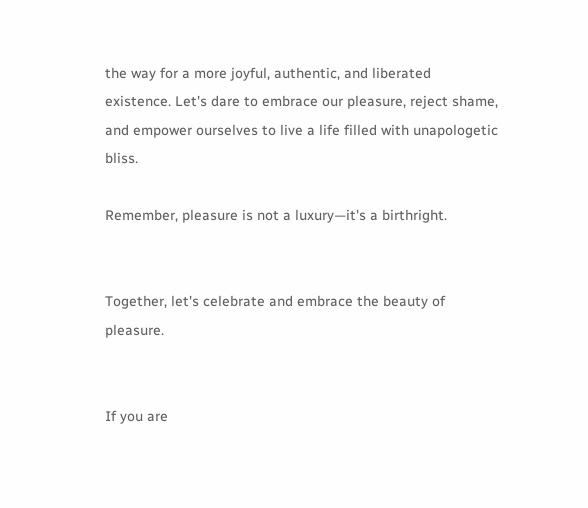the way for a more joyful, authentic, and liberated existence. Let's dare to embrace our pleasure, reject shame, and empower ourselves to live a life filled with unapologetic bliss.

Remember, pleasure is not a luxury—it's a birthright.


Together, let's celebrate and embrace the beauty of pleasure.


If you are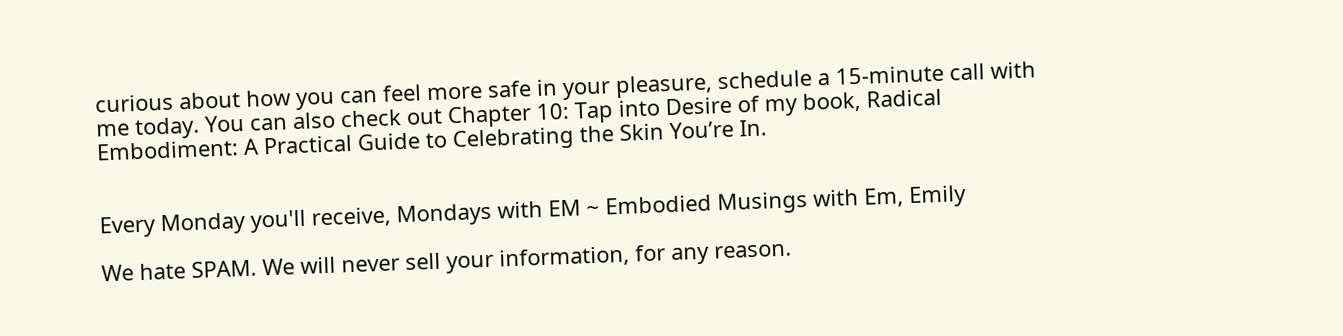curious about how you can feel more safe in your pleasure, schedule a 15-minute call with me today. You can also check out Chapter 10: Tap into Desire of my book, Radical Embodiment: A Practical Guide to Celebrating the Skin You’re In.


Every Monday you'll receive, Mondays with EM ~ Embodied Musings with Em, Emily

We hate SPAM. We will never sell your information, for any reason.